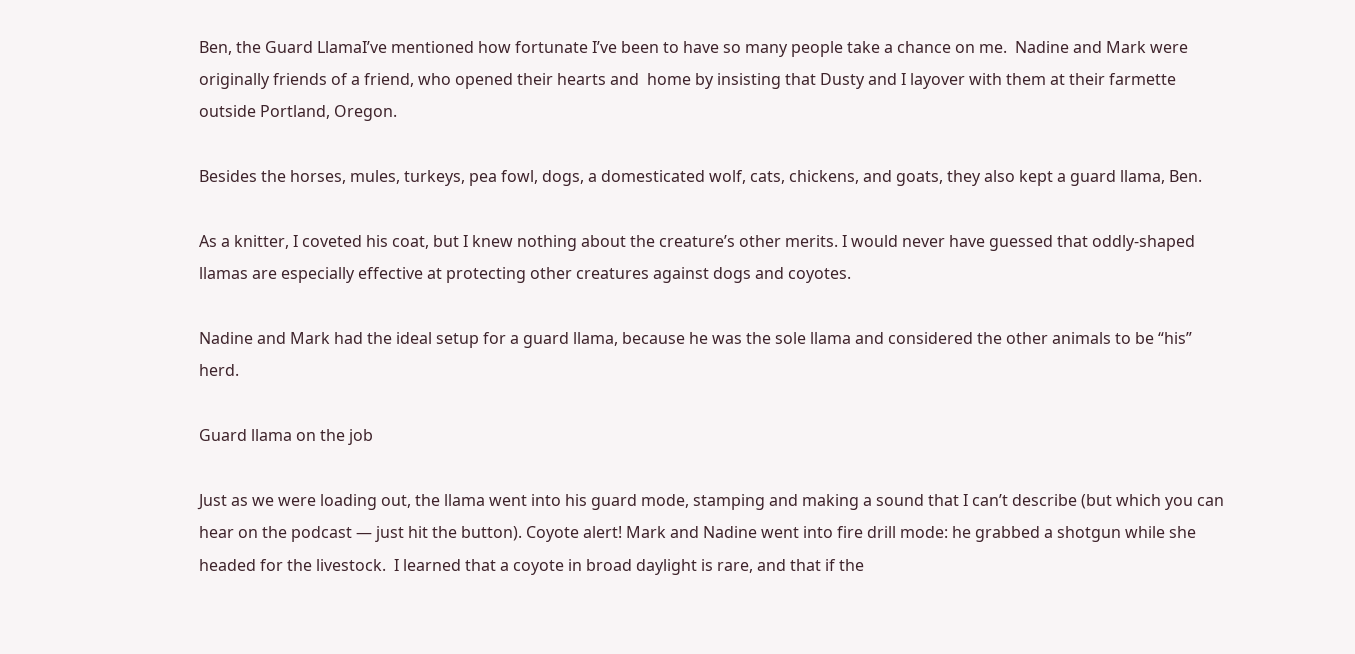Ben, the Guard LlamaI’ve mentioned how fortunate I’ve been to have so many people take a chance on me.  Nadine and Mark were originally friends of a friend, who opened their hearts and  home by insisting that Dusty and I layover with them at their farmette outside Portland, Oregon.

Besides the horses, mules, turkeys, pea fowl, dogs, a domesticated wolf, cats, chickens, and goats, they also kept a guard llama, Ben.

As a knitter, I coveted his coat, but I knew nothing about the creature’s other merits. I would never have guessed that oddly-shaped llamas are especially effective at protecting other creatures against dogs and coyotes.

Nadine and Mark had the ideal setup for a guard llama, because he was the sole llama and considered the other animals to be “his” herd.

Guard llama on the job

Just as we were loading out, the llama went into his guard mode, stamping and making a sound that I can’t describe (but which you can hear on the podcast — just hit the button). Coyote alert! Mark and Nadine went into fire drill mode: he grabbed a shotgun while she headed for the livestock.  I learned that a coyote in broad daylight is rare, and that if the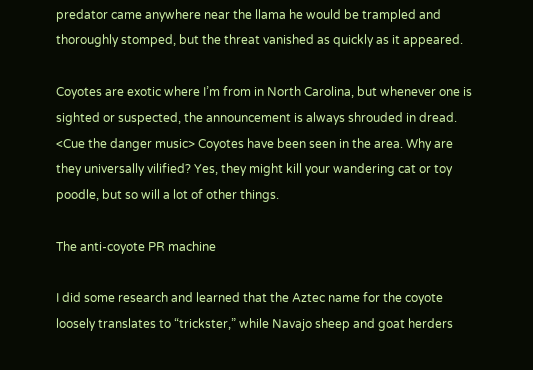predator came anywhere near the llama he would be trampled and thoroughly stomped, but the threat vanished as quickly as it appeared.

Coyotes are exotic where I’m from in North Carolina, but whenever one is sighted or suspected, the announcement is always shrouded in dread. <Cue the danger music> Coyotes have been seen in the area. Why are they universally vilified? Yes, they might kill your wandering cat or toy poodle, but so will a lot of other things.

The anti-coyote PR machine

I did some research and learned that the Aztec name for the coyote loosely translates to “trickster,” while Navajo sheep and goat herders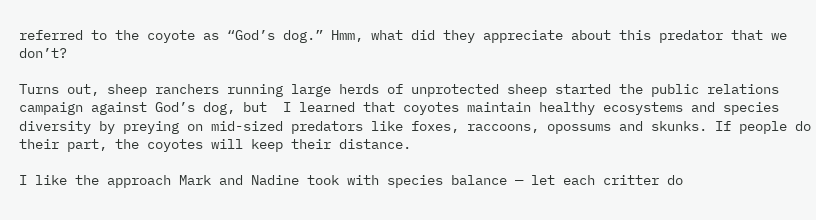referred to the coyote as “God’s dog.” Hmm, what did they appreciate about this predator that we don’t?

Turns out, sheep ranchers running large herds of unprotected sheep started the public relations campaign against God’s dog, but  I learned that coyotes maintain healthy ecosystems and species diversity by preying on mid-sized predators like foxes, raccoons, opossums and skunks. If people do their part, the coyotes will keep their distance.

I like the approach Mark and Nadine took with species balance — let each critter do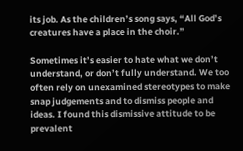its job. As the children’s song says, “All God’s creatures have a place in the choir.”

Sometimes it’s easier to hate what we don’t understand, or don’t fully understand. We too often rely on unexamined stereotypes to make snap judgements and to dismiss people and ideas. I found this dismissive attitude to be prevalent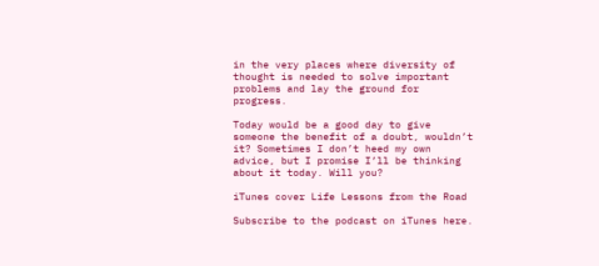in the very places where diversity of thought is needed to solve important problems and lay the ground for progress.

Today would be a good day to give someone the benefit of a doubt, wouldn’t it? Sometimes I don’t heed my own advice, but I promise I’ll be thinking about it today. Will you?

iTunes cover Life Lessons from the Road

Subscribe to the podcast on iTunes here.